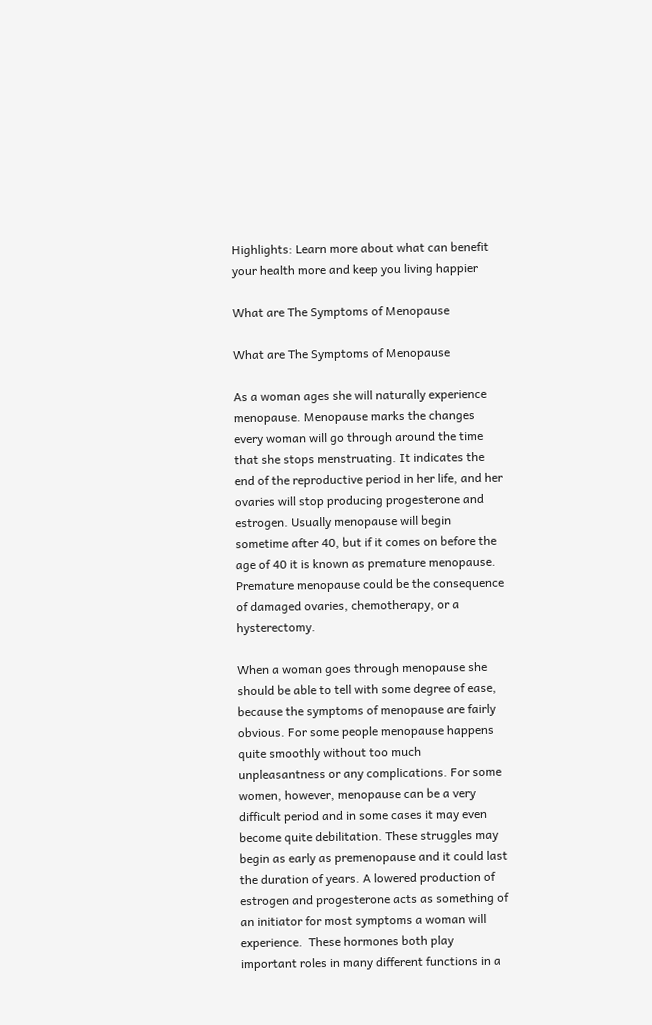Highlights: Learn more about what can benefit your health more and keep you living happier

What are The Symptoms of Menopause

What are The Symptoms of Menopause

As a woman ages she will naturally experience menopause. Menopause marks the changes every woman will go through around the time that she stops menstruating. It indicates the end of the reproductive period in her life, and her ovaries will stop producing progesterone and estrogen. Usually menopause will begin sometime after 40, but if it comes on before the age of 40 it is known as premature menopause. Premature menopause could be the consequence of damaged ovaries, chemotherapy, or a hysterectomy.

When a woman goes through menopause she should be able to tell with some degree of ease, because the symptoms of menopause are fairly obvious. For some people menopause happens quite smoothly without too much unpleasantness or any complications. For some women, however, menopause can be a very difficult period and in some cases it may even become quite debilitation. These struggles may begin as early as premenopause and it could last the duration of years. A lowered production of estrogen and progesterone acts as something of an initiator for most symptoms a woman will experience.  These hormones both play important roles in many different functions in a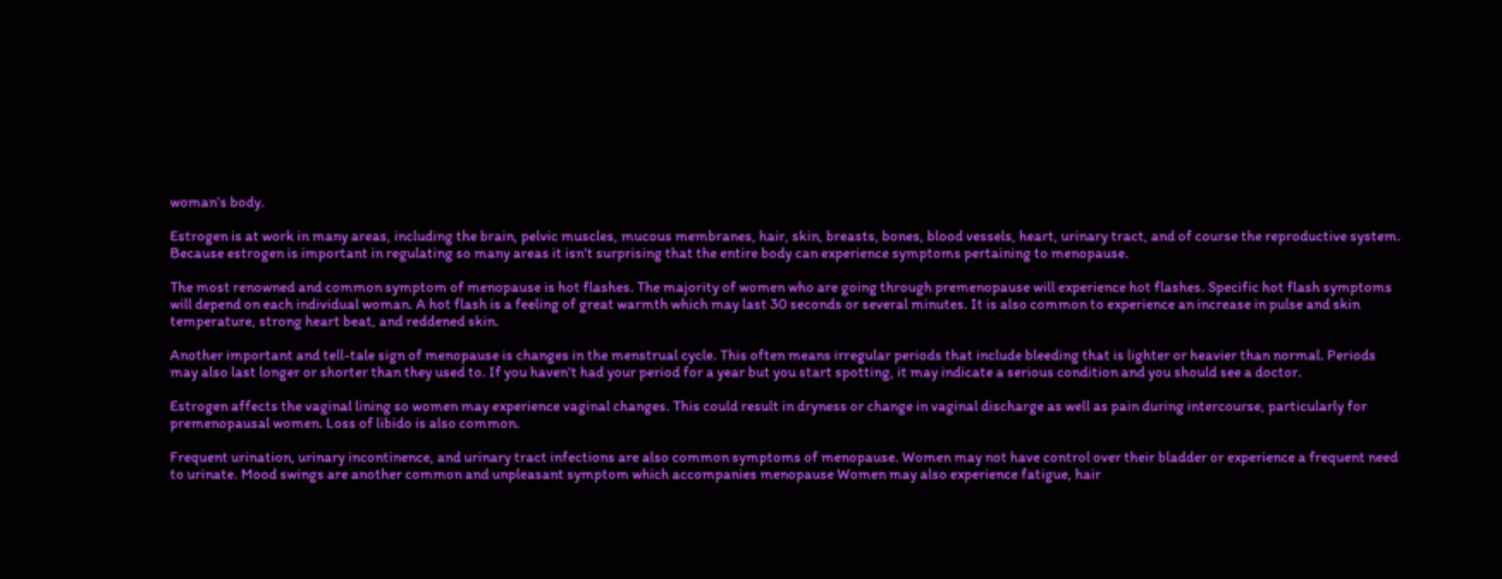woman's body.

Estrogen is at work in many areas, including the brain, pelvic muscles, mucous membranes, hair, skin, breasts, bones, blood vessels, heart, urinary tract, and of course the reproductive system. Because estrogen is important in regulating so many areas it isn't surprising that the entire body can experience symptoms pertaining to menopause.

The most renowned and common symptom of menopause is hot flashes. The majority of women who are going through premenopause will experience hot flashes. Specific hot flash symptoms will depend on each individual woman. A hot flash is a feeling of great warmth which may last 30 seconds or several minutes. It is also common to experience an increase in pulse and skin temperature, strong heart beat, and reddened skin.

Another important and tell-tale sign of menopause is changes in the menstrual cycle. This often means irregular periods that include bleeding that is lighter or heavier than normal. Periods may also last longer or shorter than they used to. If you haven't had your period for a year but you start spotting, it may indicate a serious condition and you should see a doctor.

Estrogen affects the vaginal lining so women may experience vaginal changes. This could result in dryness or change in vaginal discharge as well as pain during intercourse, particularly for premenopausal women. Loss of libido is also common.

Frequent urination, urinary incontinence, and urinary tract infections are also common symptoms of menopause. Women may not have control over their bladder or experience a frequent need to urinate. Mood swings are another common and unpleasant symptom which accompanies menopause Women may also experience fatigue, hair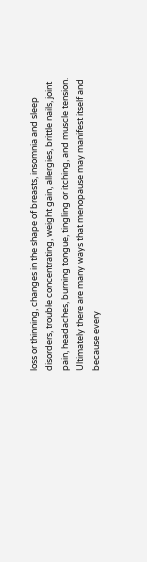loss or thinning, changes in the shape of breasts, insomnia and sleep disorders, trouble concentrating, weight gain, allergies, brittle nails, joint pain, headaches, burning tongue, tingling or itching, and muscle tension. Ultimately there are many ways that menopause may manifest itself and because every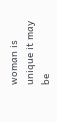woman is unique it may be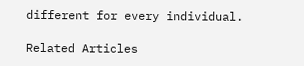different for every individual.

Related Articles